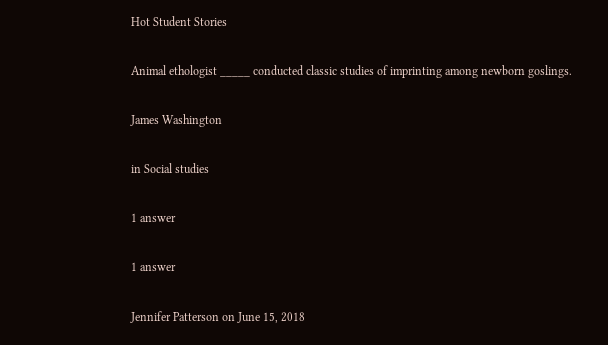Hot Student Stories

Animal ethologist _____ conducted classic studies of imprinting among newborn goslings.

James Washington

in Social studies

1 answer

1 answer

Jennifer Patterson on June 15, 2018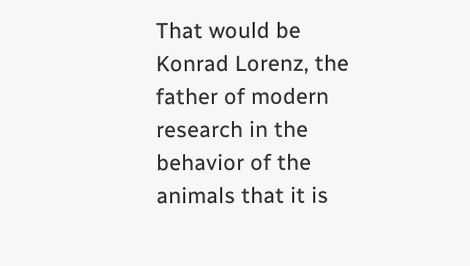That would be Konrad Lorenz, the father of modern research in the behavior of the animals that it is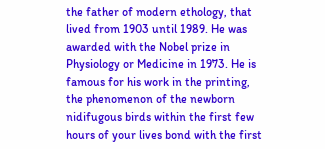the father of modern ethology, that lived from 1903 until 1989. He was awarded with the Nobel prize in Physiology or Medicine in 1973. He is famous for his work in the printing, the phenomenon of the newborn nidifugous birds within the first few hours of your lives bond with the first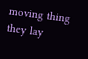moving thing they lay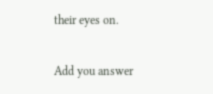their eyes on.

Add you answer